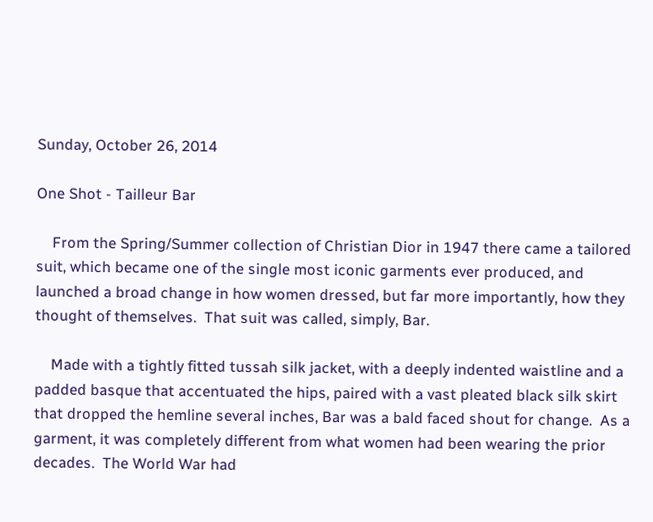Sunday, October 26, 2014

One Shot - Tailleur Bar

    From the Spring/Summer collection of Christian Dior in 1947 there came a tailored suit, which became one of the single most iconic garments ever produced, and launched a broad change in how women dressed, but far more importantly, how they thought of themselves.  That suit was called, simply, Bar.

    Made with a tightly fitted tussah silk jacket, with a deeply indented waistline and a padded basque that accentuated the hips, paired with a vast pleated black silk skirt that dropped the hemline several inches, Bar was a bald faced shout for change.  As a garment, it was completely different from what women had been wearing the prior decades.  The World War had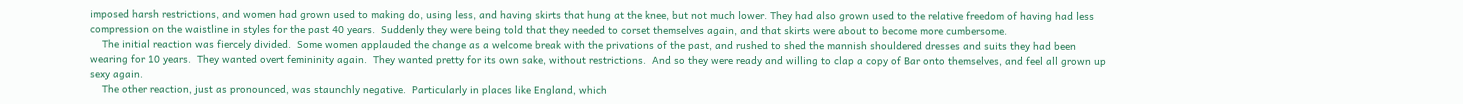imposed harsh restrictions, and women had grown used to making do, using less, and having skirts that hung at the knee, but not much lower. They had also grown used to the relative freedom of having had less compression on the waistline in styles for the past 40 years.  Suddenly they were being told that they needed to corset themselves again, and that skirts were about to become more cumbersome.
    The initial reaction was fiercely divided.  Some women applauded the change as a welcome break with the privations of the past, and rushed to shed the mannish shouldered dresses and suits they had been wearing for 10 years.  They wanted overt femininity again.  They wanted pretty for its own sake, without restrictions.  And so they were ready and willing to clap a copy of Bar onto themselves, and feel all grown up sexy again.
    The other reaction, just as pronounced, was staunchly negative.  Particularly in places like England, which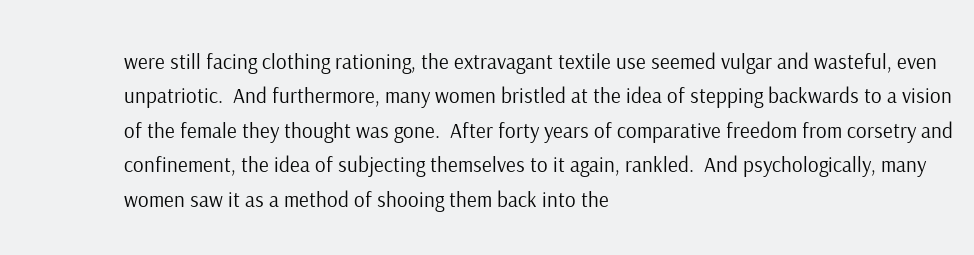were still facing clothing rationing, the extravagant textile use seemed vulgar and wasteful, even unpatriotic.  And furthermore, many women bristled at the idea of stepping backwards to a vision of the female they thought was gone.  After forty years of comparative freedom from corsetry and confinement, the idea of subjecting themselves to it again, rankled.  And psychologically, many women saw it as a method of shooing them back into the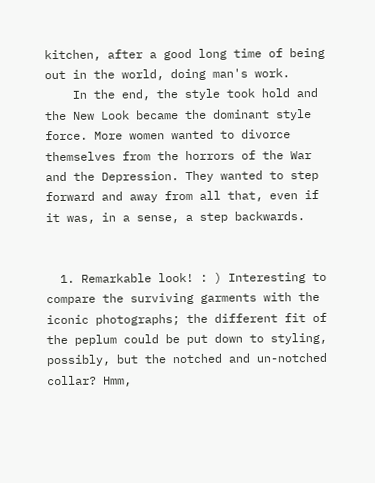kitchen, after a good long time of being out in the world, doing man's work.
    In the end, the style took hold and the New Look became the dominant style force. More women wanted to divorce themselves from the horrors of the War and the Depression. They wanted to step forward and away from all that, even if it was, in a sense, a step backwards.


  1. Remarkable look! : ) Interesting to compare the surviving garments with the iconic photographs; the different fit of the peplum could be put down to styling, possibly, but the notched and un-notched collar? Hmm,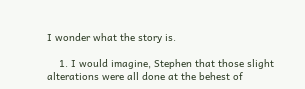I wonder what the story is.

    1. I would imagine, Stephen that those slight alterations were all done at the behest of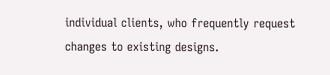individual clients, who frequently request changes to existing designs.